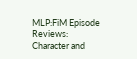MLP:FiM Episode Reviews: Character and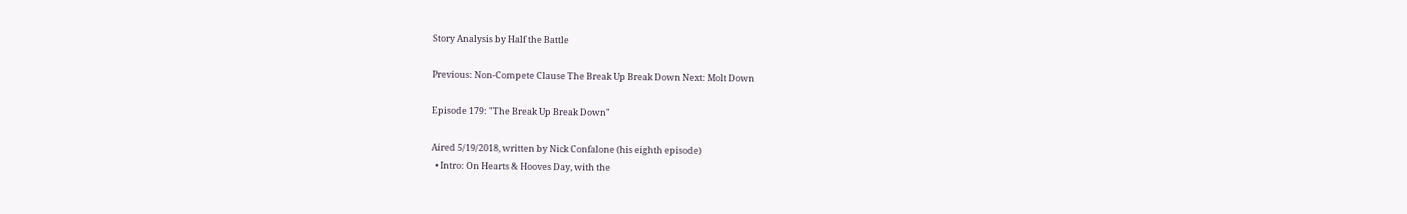Story Analysis by Half the Battle

Previous: Non-Compete Clause The Break Up Break Down Next: Molt Down

Episode 179: "The Break Up Break Down"

Aired 5/19/2018, written by Nick Confalone (his eighth episode)
  • Intro: On Hearts & Hooves Day, with the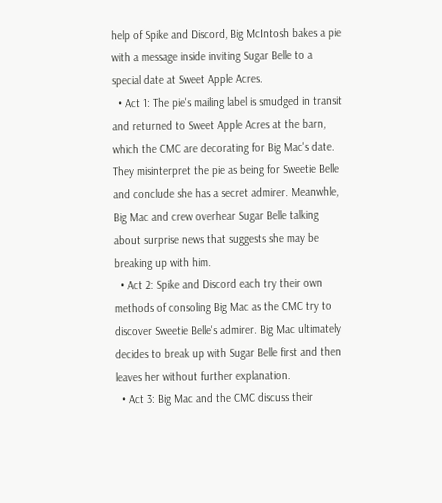help of Spike and Discord, Big McIntosh bakes a pie with a message inside inviting Sugar Belle to a special date at Sweet Apple Acres.
  • Act 1: The pie's mailing label is smudged in transit and returned to Sweet Apple Acres at the barn, which the CMC are decorating for Big Mac's date. They misinterpret the pie as being for Sweetie Belle and conclude she has a secret admirer. Meanwhle, Big Mac and crew overhear Sugar Belle talking about surprise news that suggests she may be breaking up with him.
  • Act 2: Spike and Discord each try their own methods of consoling Big Mac as the CMC try to discover Sweetie Belle's admirer. Big Mac ultimately decides to break up with Sugar Belle first and then leaves her without further explanation.
  • Act 3: Big Mac and the CMC discuss their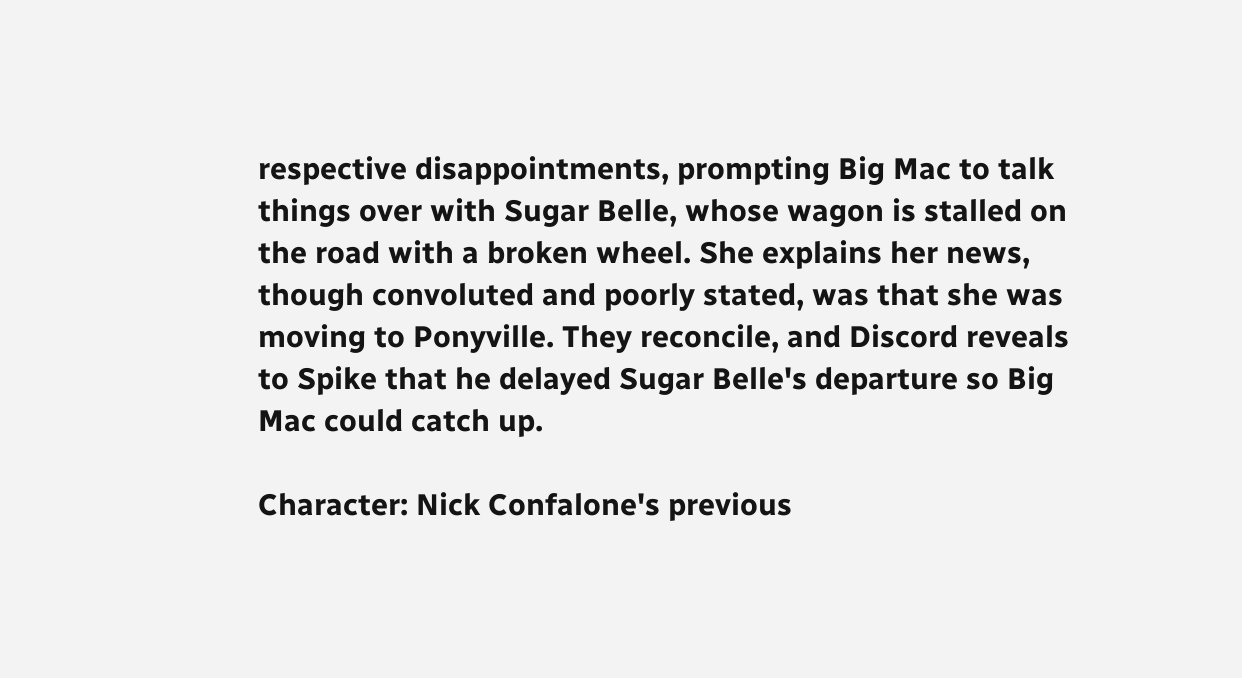respective disappointments, prompting Big Mac to talk things over with Sugar Belle, whose wagon is stalled on the road with a broken wheel. She explains her news, though convoluted and poorly stated, was that she was moving to Ponyville. They reconcile, and Discord reveals to Spike that he delayed Sugar Belle's departure so Big Mac could catch up.

Character: Nick Confalone's previous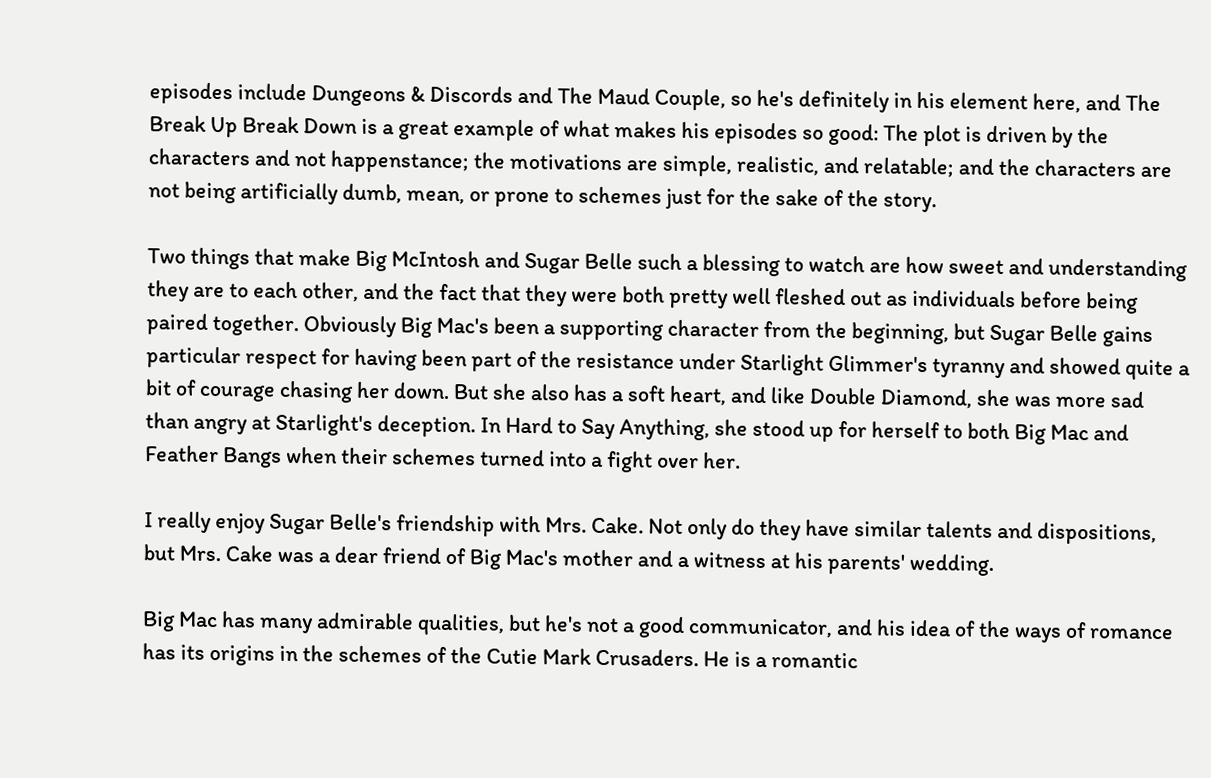episodes include Dungeons & Discords and The Maud Couple, so he's definitely in his element here, and The Break Up Break Down is a great example of what makes his episodes so good: The plot is driven by the characters and not happenstance; the motivations are simple, realistic, and relatable; and the characters are not being artificially dumb, mean, or prone to schemes just for the sake of the story.

Two things that make Big McIntosh and Sugar Belle such a blessing to watch are how sweet and understanding they are to each other, and the fact that they were both pretty well fleshed out as individuals before being paired together. Obviously Big Mac's been a supporting character from the beginning, but Sugar Belle gains particular respect for having been part of the resistance under Starlight Glimmer's tyranny and showed quite a bit of courage chasing her down. But she also has a soft heart, and like Double Diamond, she was more sad than angry at Starlight's deception. In Hard to Say Anything, she stood up for herself to both Big Mac and Feather Bangs when their schemes turned into a fight over her.

I really enjoy Sugar Belle's friendship with Mrs. Cake. Not only do they have similar talents and dispositions, but Mrs. Cake was a dear friend of Big Mac's mother and a witness at his parents' wedding.

Big Mac has many admirable qualities, but he's not a good communicator, and his idea of the ways of romance has its origins in the schemes of the Cutie Mark Crusaders. He is a romantic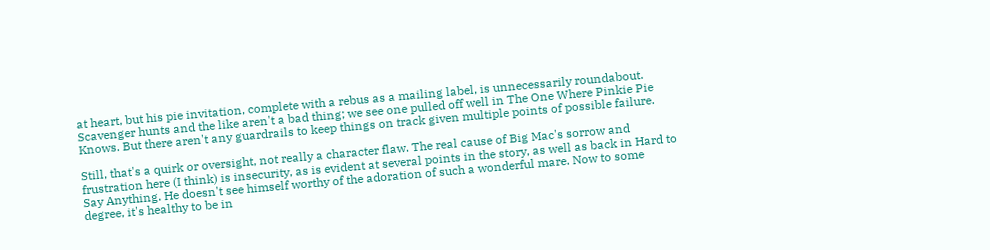at heart, but his pie invitation, complete with a rebus as a mailing label, is unnecessarily roundabout. Scavenger hunts and the like aren't a bad thing; we see one pulled off well in The One Where Pinkie Pie Knows. But there aren't any guardrails to keep things on track given multiple points of possible failure.

Still, that's a quirk or oversight, not really a character flaw. The real cause of Big Mac's sorrow and frustration here (I think) is insecurity, as is evident at several points in the story, as well as back in Hard to Say Anything. He doesn't see himself worthy of the adoration of such a wonderful mare. Now to some degree, it's healthy to be in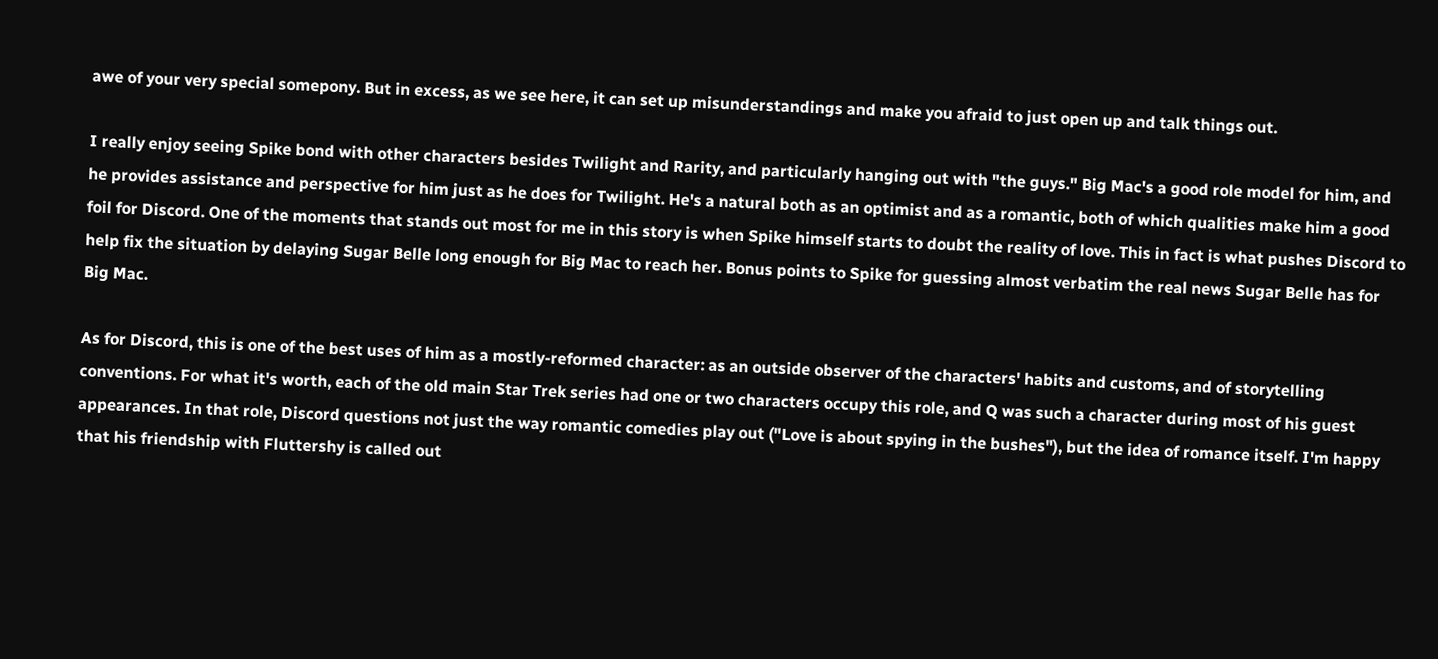awe of your very special somepony. But in excess, as we see here, it can set up misunderstandings and make you afraid to just open up and talk things out.

I really enjoy seeing Spike bond with other characters besides Twilight and Rarity, and particularly hanging out with "the guys." Big Mac's a good role model for him, and he provides assistance and perspective for him just as he does for Twilight. He's a natural both as an optimist and as a romantic, both of which qualities make him a good foil for Discord. One of the moments that stands out most for me in this story is when Spike himself starts to doubt the reality of love. This in fact is what pushes Discord to help fix the situation by delaying Sugar Belle long enough for Big Mac to reach her. Bonus points to Spike for guessing almost verbatim the real news Sugar Belle has for Big Mac.

As for Discord, this is one of the best uses of him as a mostly-reformed character: as an outside observer of the characters' habits and customs, and of storytelling conventions. For what it's worth, each of the old main Star Trek series had one or two characters occupy this role, and Q was such a character during most of his guest appearances. In that role, Discord questions not just the way romantic comedies play out ("Love is about spying in the bushes"), but the idea of romance itself. I'm happy that his friendship with Fluttershy is called out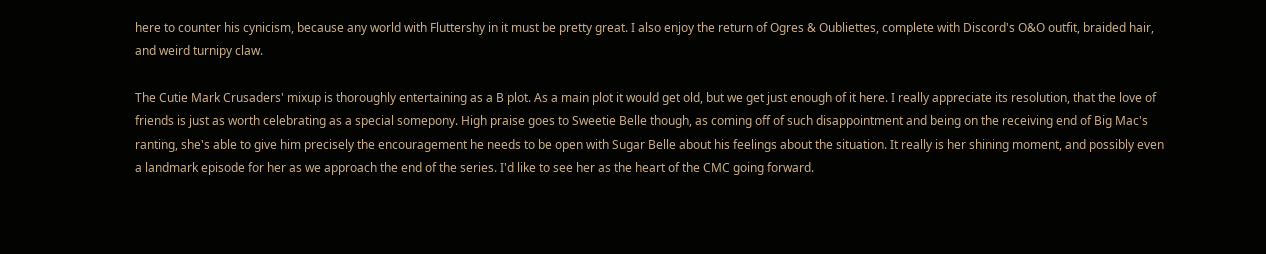here to counter his cynicism, because any world with Fluttershy in it must be pretty great. I also enjoy the return of Ogres & Oubliettes, complete with Discord's O&O outfit, braided hair, and weird turnipy claw.

The Cutie Mark Crusaders' mixup is thoroughly entertaining as a B plot. As a main plot it would get old, but we get just enough of it here. I really appreciate its resolution, that the love of friends is just as worth celebrating as a special somepony. High praise goes to Sweetie Belle though, as coming off of such disappointment and being on the receiving end of Big Mac's ranting, she's able to give him precisely the encouragement he needs to be open with Sugar Belle about his feelings about the situation. It really is her shining moment, and possibly even a landmark episode for her as we approach the end of the series. I'd like to see her as the heart of the CMC going forward.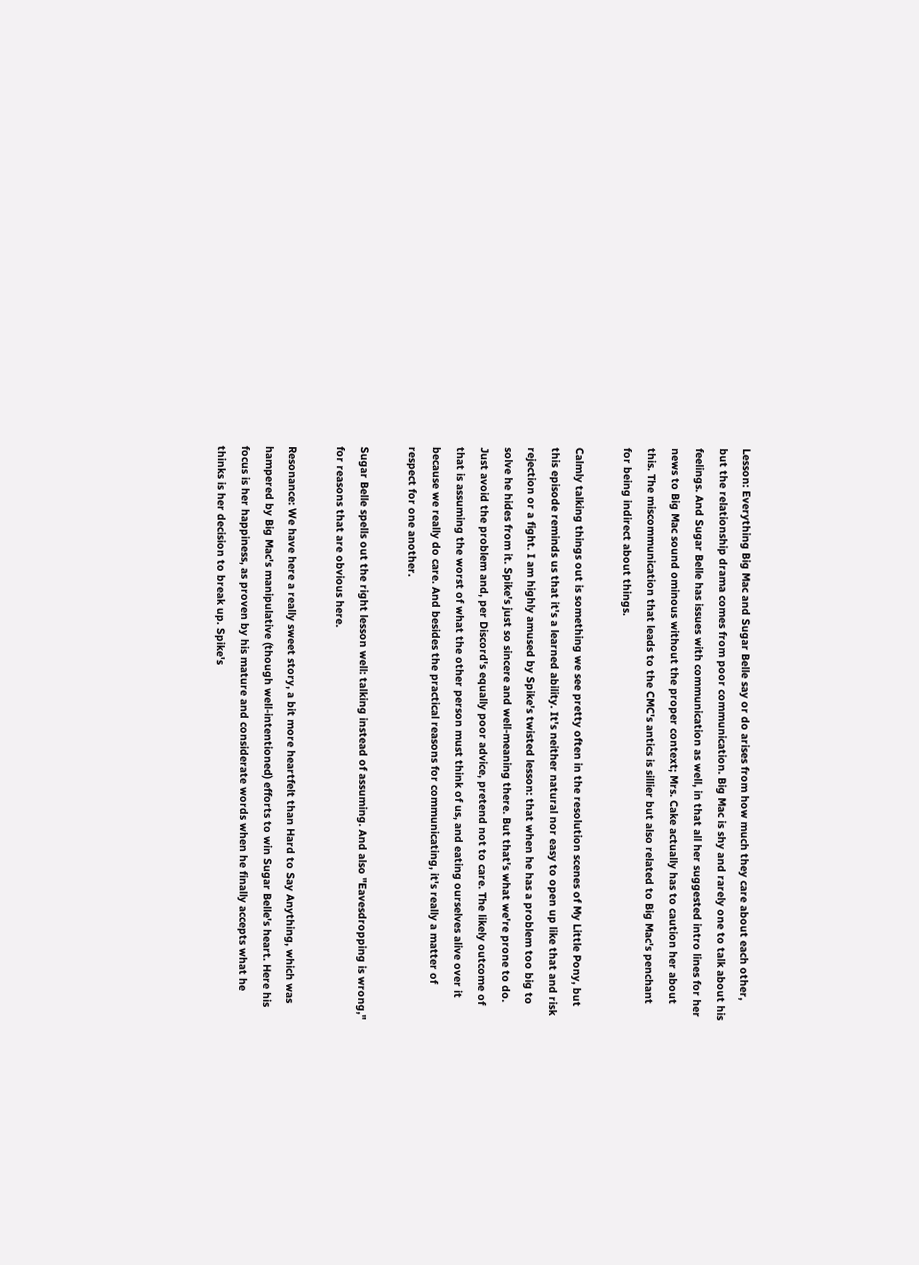Lesson: Everything Big Mac and Sugar Belle say or do arises from how much they care about each other, but the relationship drama comes from poor communication. Big Mac is shy and rarely one to talk about his feelings. And Sugar Belle has issues with communication as well, in that all her suggested intro lines for her news to Big Mac sound ominous without the proper context; Mrs. Cake actually has to caution her about this. The miscommunication that leads to the CMC's antics is sillier but also related to Big Mac's penchant for being indirect about things.

Calmly talking things out is something we see pretty often in the resolution scenes of My Little Pony, but this episode reminds us that it's a learned ability. It's neither natural nor easy to open up like that and risk rejection or a fight. I am highly amused by Spike's twisted lesson: that when he has a problem too big to solve he hides from it. Spike's just so sincere and well-meaning there. But that's what we're prone to do. Just avoid the problem and, per Discord's equally poor advice, pretend not to care. The likely outcome of that is assuming the worst of what the other person must think of us, and eating ourselves alive over it because we really do care. And besides the practical reasons for communicating, it's really a matter of respect for one another.

Sugar Belle spells out the right lesson well: talking instead of assuming. And also "Eavesdropping is wrong," for reasons that are obvious here.

Resonance: We have here a really sweet story, a bit more heartfelt than Hard to Say Anything, which was hampered by Big Mac's manipulative (though well-intentioned) efforts to win Sugar Belle's heart. Here his focus is her happiness, as proven by his mature and considerate words when he finally accepts what he thinks is her decision to break up. Spike's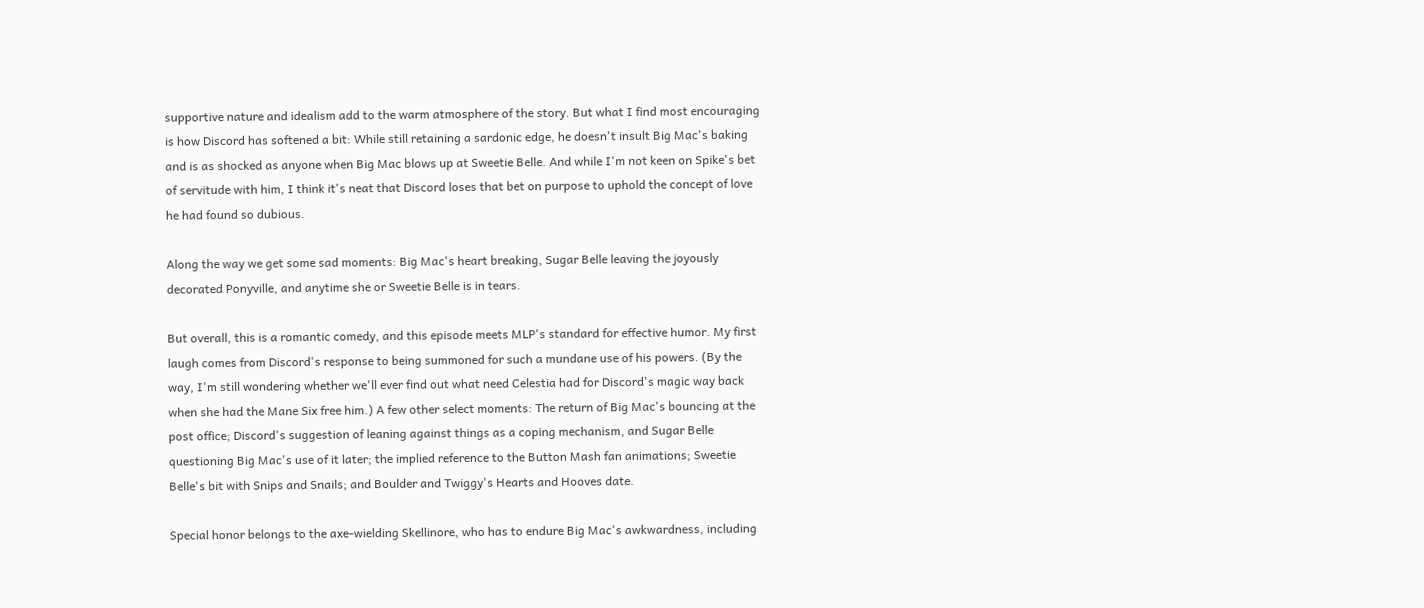supportive nature and idealism add to the warm atmosphere of the story. But what I find most encouraging is how Discord has softened a bit: While still retaining a sardonic edge, he doesn't insult Big Mac's baking and is as shocked as anyone when Big Mac blows up at Sweetie Belle. And while I'm not keen on Spike's bet of servitude with him, I think it's neat that Discord loses that bet on purpose to uphold the concept of love he had found so dubious.

Along the way we get some sad moments: Big Mac's heart breaking, Sugar Belle leaving the joyously decorated Ponyville, and anytime she or Sweetie Belle is in tears.

But overall, this is a romantic comedy, and this episode meets MLP's standard for effective humor. My first laugh comes from Discord's response to being summoned for such a mundane use of his powers. (By the way, I'm still wondering whether we'll ever find out what need Celestia had for Discord's magic way back when she had the Mane Six free him.) A few other select moments: The return of Big Mac's bouncing at the post office; Discord's suggestion of leaning against things as a coping mechanism, and Sugar Belle questioning Big Mac's use of it later; the implied reference to the Button Mash fan animations; Sweetie Belle's bit with Snips and Snails; and Boulder and Twiggy's Hearts and Hooves date.

Special honor belongs to the axe-wielding Skellinore, who has to endure Big Mac's awkwardness, including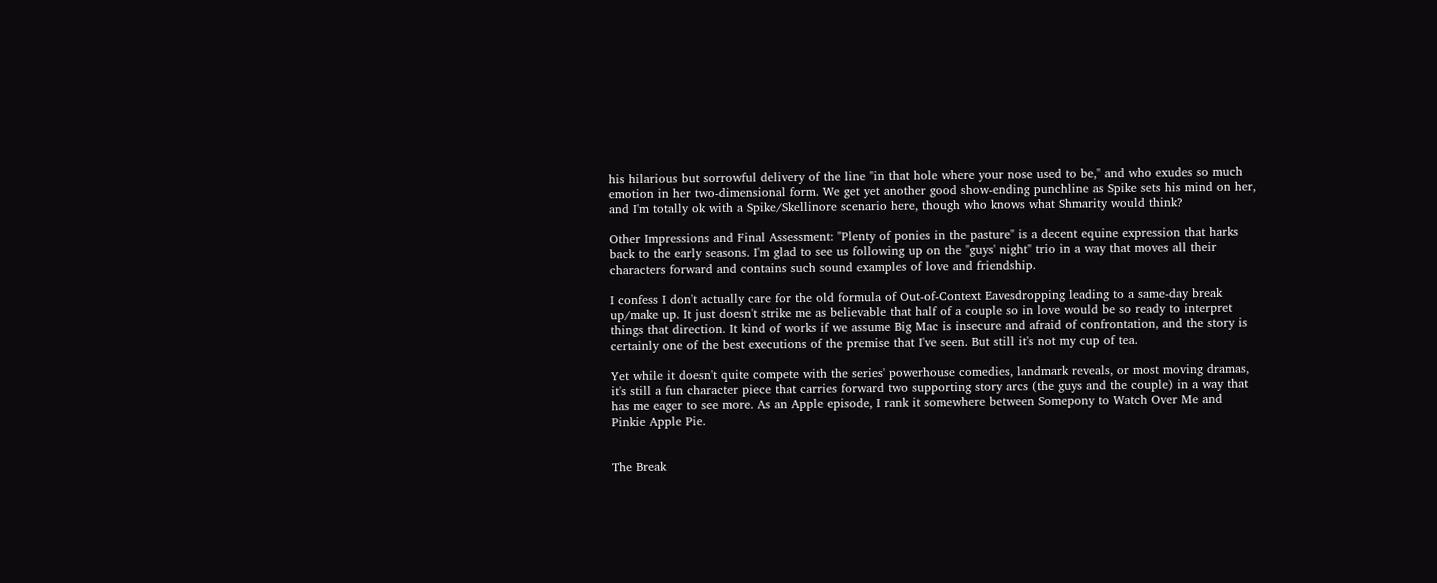his hilarious but sorrowful delivery of the line "in that hole where your nose used to be," and who exudes so much emotion in her two-dimensional form. We get yet another good show-ending punchline as Spike sets his mind on her, and I'm totally ok with a Spike/Skellinore scenario here, though who knows what Shmarity would think?

Other Impressions and Final Assessment: "Plenty of ponies in the pasture" is a decent equine expression that harks back to the early seasons. I'm glad to see us following up on the "guys' night" trio in a way that moves all their characters forward and contains such sound examples of love and friendship.

I confess I don't actually care for the old formula of Out-of-Context Eavesdropping leading to a same-day break up/make up. It just doesn't strike me as believable that half of a couple so in love would be so ready to interpret things that direction. It kind of works if we assume Big Mac is insecure and afraid of confrontation, and the story is certainly one of the best executions of the premise that I've seen. But still it's not my cup of tea.

Yet while it doesn't quite compete with the series' powerhouse comedies, landmark reveals, or most moving dramas, it's still a fun character piece that carries forward two supporting story arcs (the guys and the couple) in a way that has me eager to see more. As an Apple episode, I rank it somewhere between Somepony to Watch Over Me and Pinkie Apple Pie.


The Break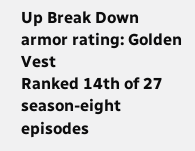Up Break Down armor rating: Golden Vest
Ranked 14th of 27 season-eight episodes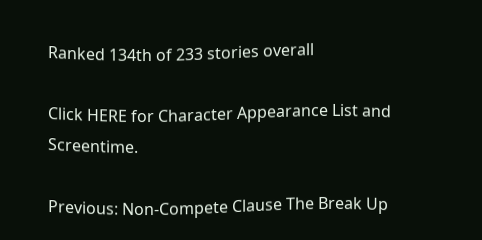Ranked 134th of 233 stories overall

Click HERE for Character Appearance List and Screentime.

Previous: Non-Compete Clause The Break Up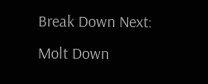Break Down Next: Molt Down